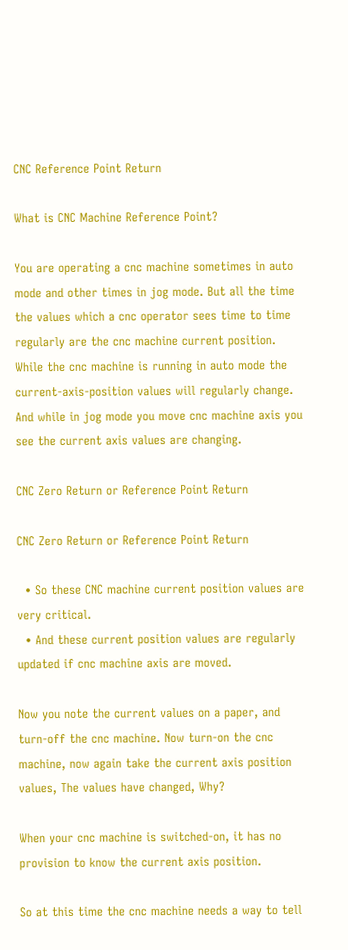CNC Reference Point Return

What is CNC Machine Reference Point?

You are operating a cnc machine sometimes in auto mode and other times in jog mode. But all the time the values which a cnc operator sees time to time regularly are the cnc machine current position. While the cnc machine is running in auto mode the current-axis-position values will regularly change. And while in jog mode you move cnc machine axis you see the current axis values are changing.

CNC Zero Return or Reference Point Return

CNC Zero Return or Reference Point Return

  • So these CNC machine current position values are very critical.
  • And these current position values are regularly updated if cnc machine axis are moved.

Now you note the current values on a paper, and turn-off the cnc machine. Now turn-on the cnc machine, now again take the current axis position values, The values have changed, Why?

When your cnc machine is switched-on, it has no provision to know the current axis position.

So at this time the cnc machine needs a way to tell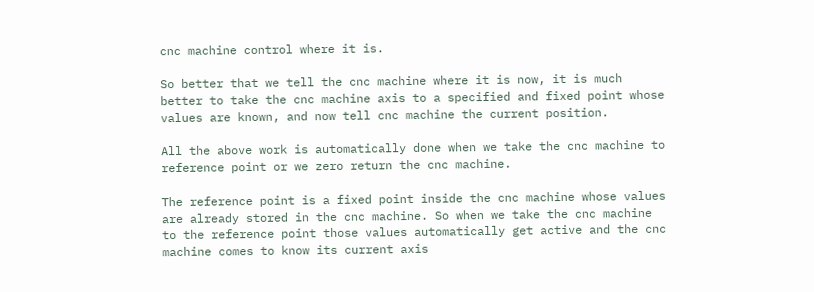cnc machine control where it is.

So better that we tell the cnc machine where it is now, it is much better to take the cnc machine axis to a specified and fixed point whose values are known, and now tell cnc machine the current position.

All the above work is automatically done when we take the cnc machine to reference point or we zero return the cnc machine.

The reference point is a fixed point inside the cnc machine whose values are already stored in the cnc machine. So when we take the cnc machine to the reference point those values automatically get active and the cnc machine comes to know its current axis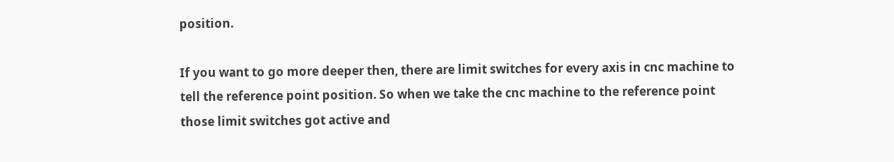position.

If you want to go more deeper then, there are limit switches for every axis in cnc machine to tell the reference point position. So when we take the cnc machine to the reference point those limit switches got active and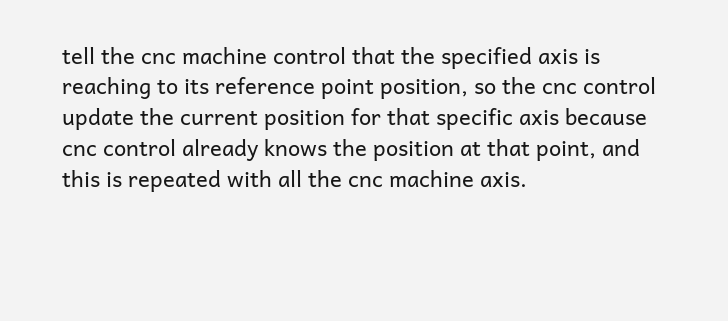tell the cnc machine control that the specified axis is reaching to its reference point position, so the cnc control update the current position for that specific axis because cnc control already knows the position at that point, and this is repeated with all the cnc machine axis.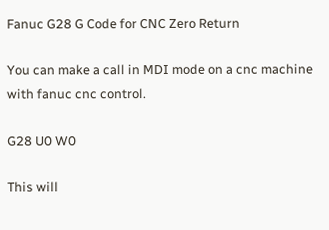Fanuc G28 G Code for CNC Zero Return

You can make a call in MDI mode on a cnc machine with fanuc cnc control.

G28 U0 W0

This will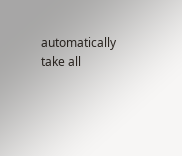automatically take all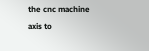the cnc machine axis to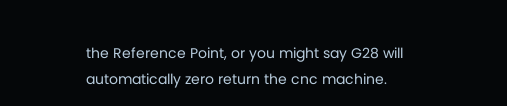the Reference Point, or you might say G28 will automatically zero return the cnc machine.